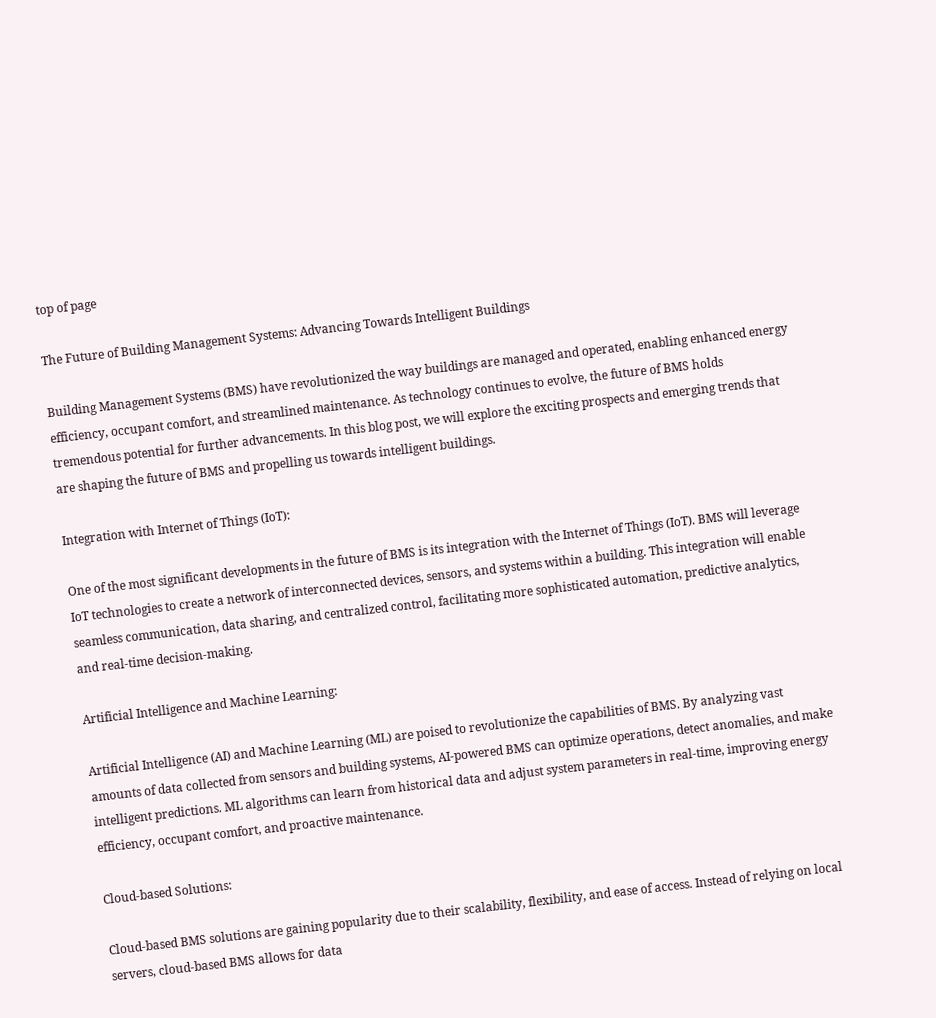top of page

The Future of Building Management Systems: Advancing Towards Intelligent Buildings

Building Management Systems (BMS) have revolutionized the way buildings are managed and operated, enabling enhanced energy efficiency, occupant comfort, and streamlined maintenance. As technology continues to evolve, the future of BMS holds tremendous potential for further advancements. In this blog post, we will explore the exciting prospects and emerging trends that are shaping the future of BMS and propelling us towards intelligent buildings.

Integration with Internet of Things (IoT):

One of the most significant developments in the future of BMS is its integration with the Internet of Things (IoT). BMS will leverage IoT technologies to create a network of interconnected devices, sensors, and systems within a building. This integration will enable seamless communication, data sharing, and centralized control, facilitating more sophisticated automation, predictive analytics, and real-time decision-making.

Artificial Intelligence and Machine Learning:

Artificial Intelligence (AI) and Machine Learning (ML) are poised to revolutionize the capabilities of BMS. By analyzing vast amounts of data collected from sensors and building systems, AI-powered BMS can optimize operations, detect anomalies, and make intelligent predictions. ML algorithms can learn from historical data and adjust system parameters in real-time, improving energy efficiency, occupant comfort, and proactive maintenance.

Cloud-based Solutions:

Cloud-based BMS solutions are gaining popularity due to their scalability, flexibility, and ease of access. Instead of relying on local servers, cloud-based BMS allows for data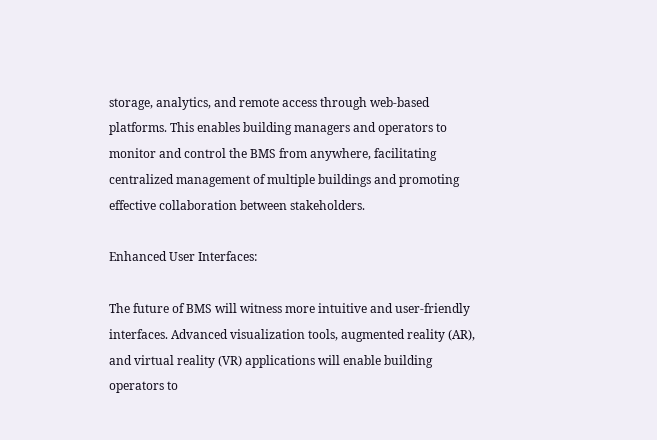storage, analytics, and remote access through web-based platforms. This enables building managers and operators to monitor and control the BMS from anywhere, facilitating centralized management of multiple buildings and promoting effective collaboration between stakeholders.

Enhanced User Interfaces:

The future of BMS will witness more intuitive and user-friendly interfaces. Advanced visualization tools, augmented reality (AR), and virtual reality (VR) applications will enable building operators to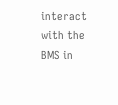interact with the BMS in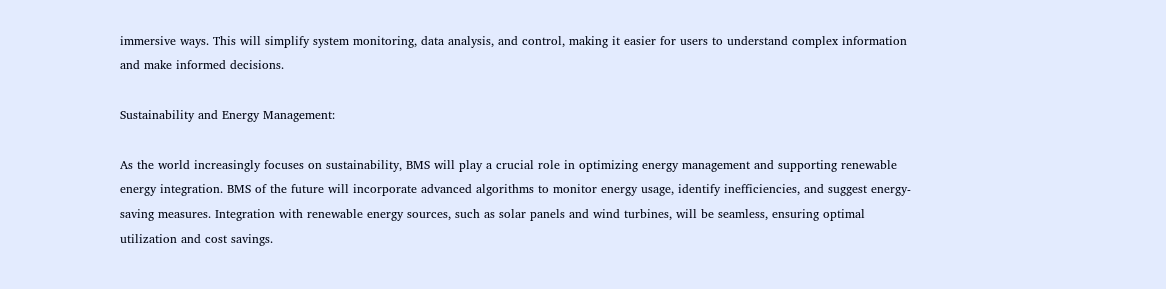immersive ways. This will simplify system monitoring, data analysis, and control, making it easier for users to understand complex information and make informed decisions.

Sustainability and Energy Management:

As the world increasingly focuses on sustainability, BMS will play a crucial role in optimizing energy management and supporting renewable energy integration. BMS of the future will incorporate advanced algorithms to monitor energy usage, identify inefficiencies, and suggest energy-saving measures. Integration with renewable energy sources, such as solar panels and wind turbines, will be seamless, ensuring optimal utilization and cost savings.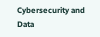Cybersecurity and Data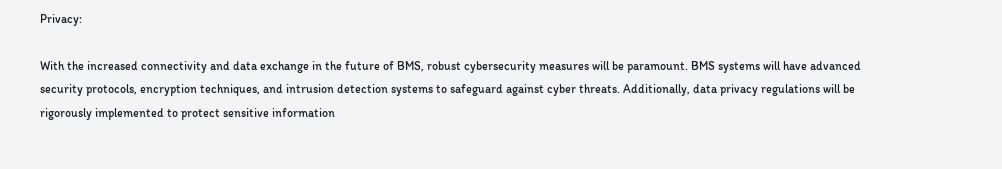Privacy:

With the increased connectivity and data exchange in the future of BMS, robust cybersecurity measures will be paramount. BMS systems will have advanced security protocols, encryption techniques, and intrusion detection systems to safeguard against cyber threats. Additionally, data privacy regulations will be rigorously implemented to protect sensitive information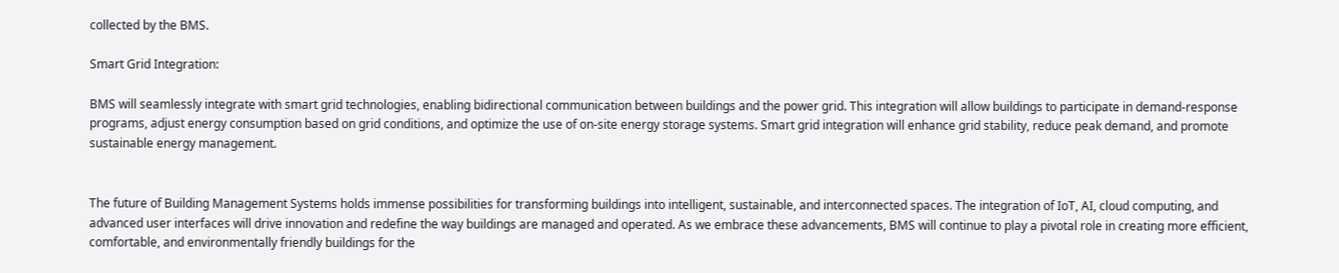collected by the BMS.

Smart Grid Integration:

BMS will seamlessly integrate with smart grid technologies, enabling bidirectional communication between buildings and the power grid. This integration will allow buildings to participate in demand-response programs, adjust energy consumption based on grid conditions, and optimize the use of on-site energy storage systems. Smart grid integration will enhance grid stability, reduce peak demand, and promote sustainable energy management.


The future of Building Management Systems holds immense possibilities for transforming buildings into intelligent, sustainable, and interconnected spaces. The integration of IoT, AI, cloud computing, and advanced user interfaces will drive innovation and redefine the way buildings are managed and operated. As we embrace these advancements, BMS will continue to play a pivotal role in creating more efficient, comfortable, and environmentally friendly buildings for the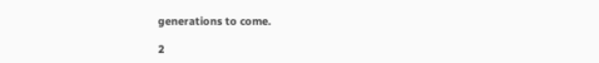generations to come.

2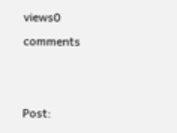views0 comments


Post: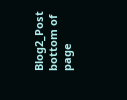Blog2_Post
bottom of page